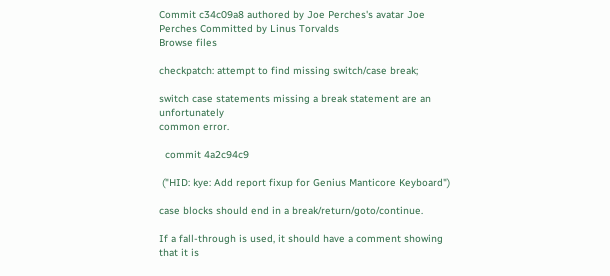Commit c34c09a8 authored by Joe Perches's avatar Joe Perches Committed by Linus Torvalds
Browse files

checkpatch: attempt to find missing switch/case break;

switch case statements missing a break statement are an unfortunately
common error.

  commit 4a2c94c9

 ("HID: kye: Add report fixup for Genius Manticore Keyboard")

case blocks should end in a break/return/goto/continue.

If a fall-through is used, it should have a comment showing that it is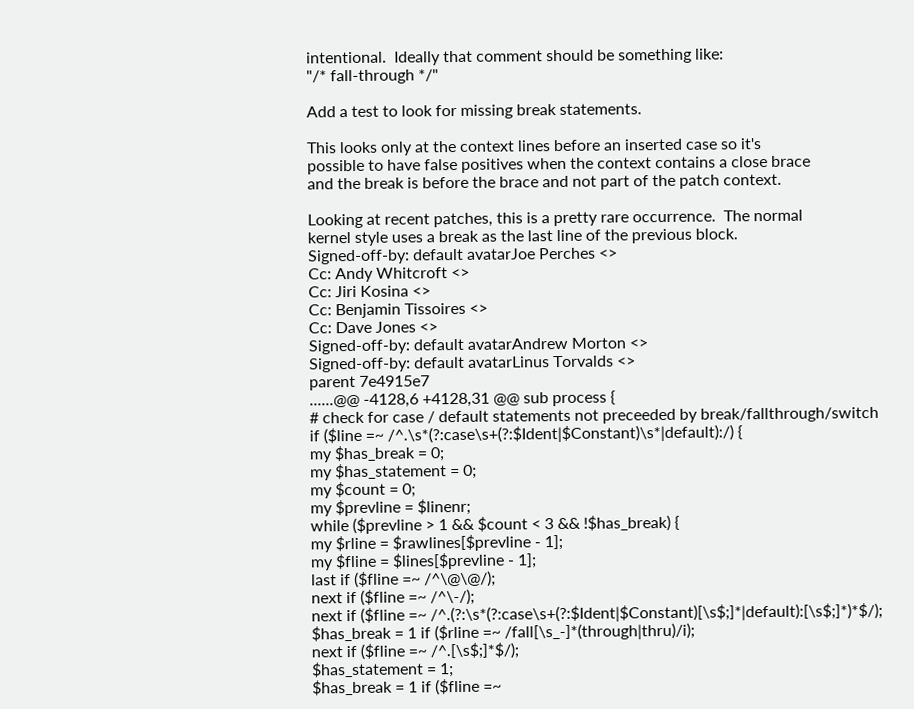intentional.  Ideally that comment should be something like:
"/* fall-through */"

Add a test to look for missing break statements.

This looks only at the context lines before an inserted case so it's
possible to have false positives when the context contains a close brace
and the break is before the brace and not part of the patch context.

Looking at recent patches, this is a pretty rare occurrence.  The normal
kernel style uses a break as the last line of the previous block.
Signed-off-by: default avatarJoe Perches <>
Cc: Andy Whitcroft <>
Cc: Jiri Kosina <>
Cc: Benjamin Tissoires <>
Cc: Dave Jones <>
Signed-off-by: default avatarAndrew Morton <>
Signed-off-by: default avatarLinus Torvalds <>
parent 7e4915e7
......@@ -4128,6 +4128,31 @@ sub process {
# check for case / default statements not preceeded by break/fallthrough/switch
if ($line =~ /^.\s*(?:case\s+(?:$Ident|$Constant)\s*|default):/) {
my $has_break = 0;
my $has_statement = 0;
my $count = 0;
my $prevline = $linenr;
while ($prevline > 1 && $count < 3 && !$has_break) {
my $rline = $rawlines[$prevline - 1];
my $fline = $lines[$prevline - 1];
last if ($fline =~ /^\@\@/);
next if ($fline =~ /^\-/);
next if ($fline =~ /^.(?:\s*(?:case\s+(?:$Ident|$Constant)[\s$;]*|default):[\s$;]*)*$/);
$has_break = 1 if ($rline =~ /fall[\s_-]*(through|thru)/i);
next if ($fline =~ /^.[\s$;]*$/);
$has_statement = 1;
$has_break = 1 if ($fline =~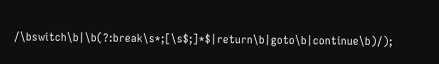/\bswitch\b|\b(?:break\s*;[\s$;]*$|return\b|goto\b|continue\b)/);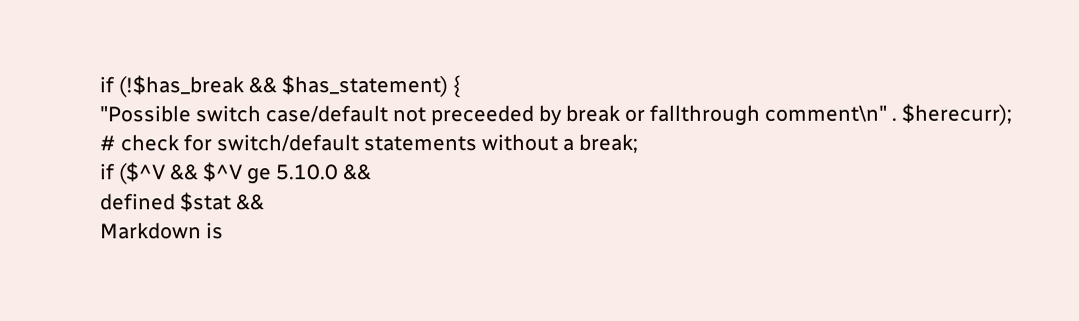if (!$has_break && $has_statement) {
"Possible switch case/default not preceeded by break or fallthrough comment\n" . $herecurr);
# check for switch/default statements without a break;
if ($^V && $^V ge 5.10.0 &&
defined $stat &&
Markdown is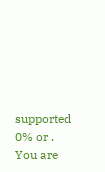supported
0% or .
You are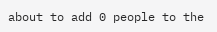about to add 0 people to the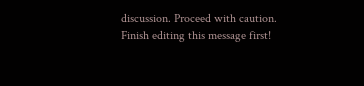discussion. Proceed with caution.
Finish editing this message first!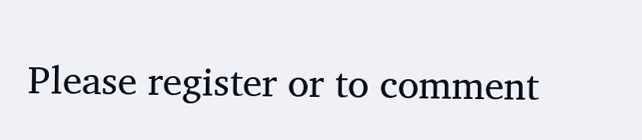Please register or to comment